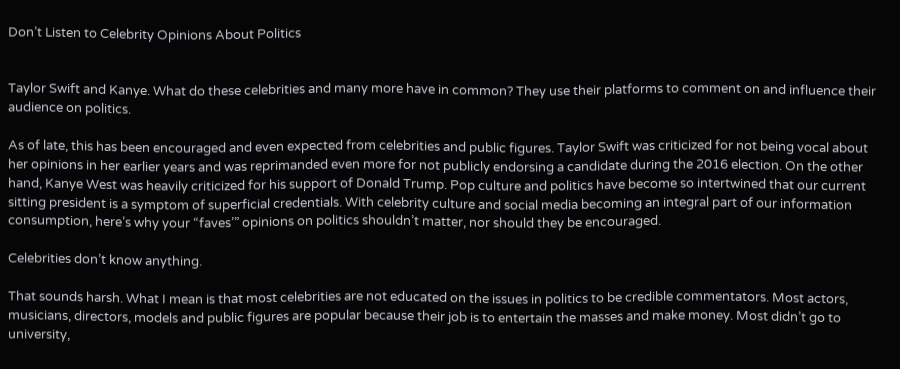Don’t Listen to Celebrity Opinions About Politics


Taylor Swift and Kanye. What do these celebrities and many more have in common? They use their platforms to comment on and influence their audience on politics.

As of late, this has been encouraged and even expected from celebrities and public figures. Taylor Swift was criticized for not being vocal about her opinions in her earlier years and was reprimanded even more for not publicly endorsing a candidate during the 2016 election. On the other hand, Kanye West was heavily criticized for his support of Donald Trump. Pop culture and politics have become so intertwined that our current sitting president is a symptom of superficial credentials. With celebrity culture and social media becoming an integral part of our information consumption, here’s why your “faves’” opinions on politics shouldn’t matter, nor should they be encouraged.

Celebrities don’t know anything.

That sounds harsh. What I mean is that most celebrities are not educated on the issues in politics to be credible commentators. Most actors, musicians, directors, models and public figures are popular because their job is to entertain the masses and make money. Most didn’t go to university,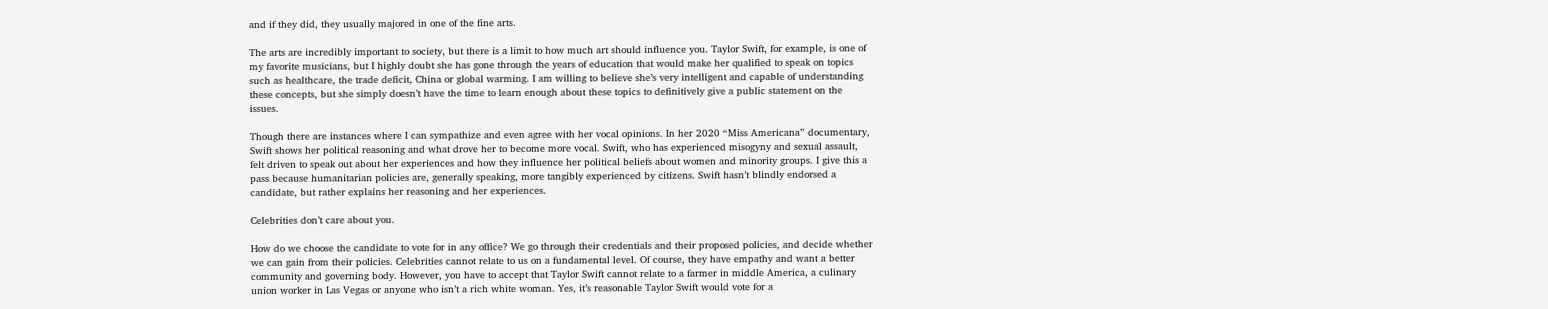and if they did, they usually majored in one of the fine arts.

The arts are incredibly important to society, but there is a limit to how much art should influence you. Taylor Swift, for example, is one of my favorite musicians, but I highly doubt she has gone through the years of education that would make her qualified to speak on topics such as healthcare, the trade deficit, China or global warming. I am willing to believe she’s very intelligent and capable of understanding these concepts, but she simply doesn’t have the time to learn enough about these topics to definitively give a public statement on the issues.

Though there are instances where I can sympathize and even agree with her vocal opinions. In her 2020 “Miss Americana” documentary, Swift shows her political reasoning and what drove her to become more vocal. Swift, who has experienced misogyny and sexual assault, felt driven to speak out about her experiences and how they influence her political beliefs about women and minority groups. I give this a pass because humanitarian policies are, generally speaking, more tangibly experienced by citizens. Swift hasn’t blindly endorsed a candidate, but rather explains her reasoning and her experiences.

Celebrities don’t care about you.

How do we choose the candidate to vote for in any office? We go through their credentials and their proposed policies, and decide whether we can gain from their policies. Celebrities cannot relate to us on a fundamental level. Of course, they have empathy and want a better community and governing body. However, you have to accept that Taylor Swift cannot relate to a farmer in middle America, a culinary union worker in Las Vegas or anyone who isn’t a rich white woman. Yes, it’s reasonable Taylor Swift would vote for a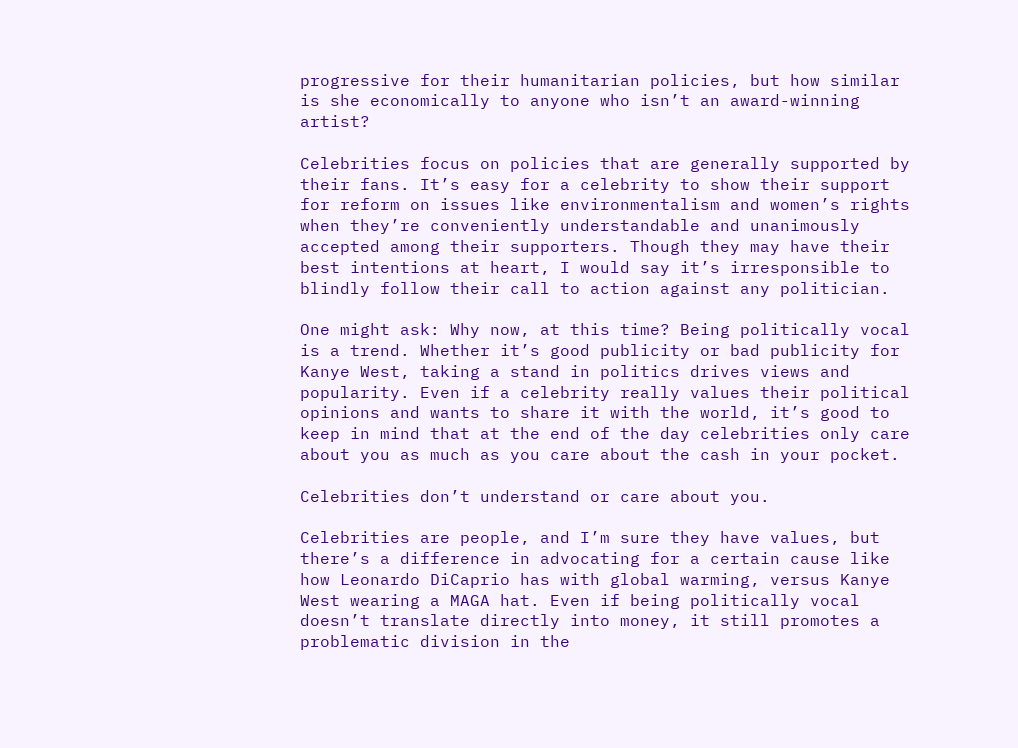progressive for their humanitarian policies, but how similar is she economically to anyone who isn’t an award-winning artist?

Celebrities focus on policies that are generally supported by their fans. It’s easy for a celebrity to show their support for reform on issues like environmentalism and women’s rights when they’re conveniently understandable and unanimously accepted among their supporters. Though they may have their best intentions at heart, I would say it’s irresponsible to blindly follow their call to action against any politician.

One might ask: Why now, at this time? Being politically vocal is a trend. Whether it’s good publicity or bad publicity for Kanye West, taking a stand in politics drives views and popularity. Even if a celebrity really values their political opinions and wants to share it with the world, it’s good to keep in mind that at the end of the day celebrities only care about you as much as you care about the cash in your pocket.

Celebrities don’t understand or care about you.

Celebrities are people, and I’m sure they have values, but there’s a difference in advocating for a certain cause like how Leonardo DiCaprio has with global warming, versus Kanye West wearing a MAGA hat. Even if being politically vocal doesn’t translate directly into money, it still promotes a problematic division in the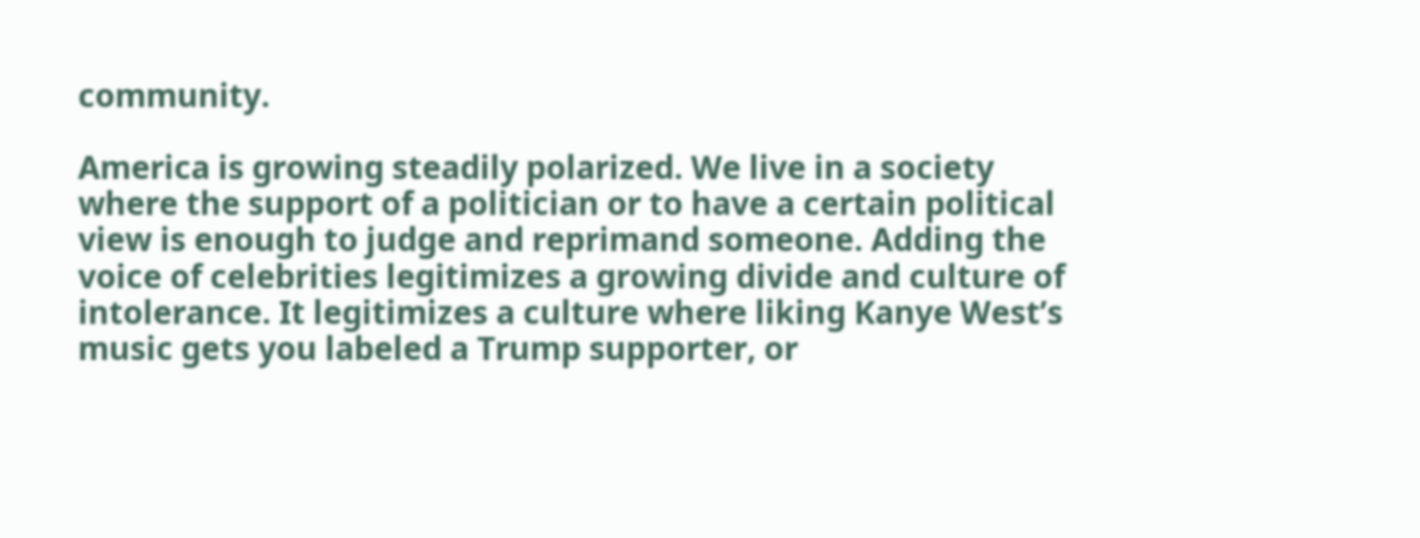community.

America is growing steadily polarized. We live in a society where the support of a politician or to have a certain political view is enough to judge and reprimand someone. Adding the voice of celebrities legitimizes a growing divide and culture of intolerance. It legitimizes a culture where liking Kanye West’s music gets you labeled a Trump supporter, or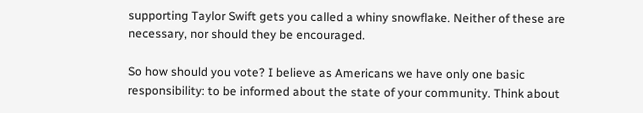supporting Taylor Swift gets you called a whiny snowflake. Neither of these are necessary, nor should they be encouraged.

So how should you vote? I believe as Americans we have only one basic responsibility: to be informed about the state of your community. Think about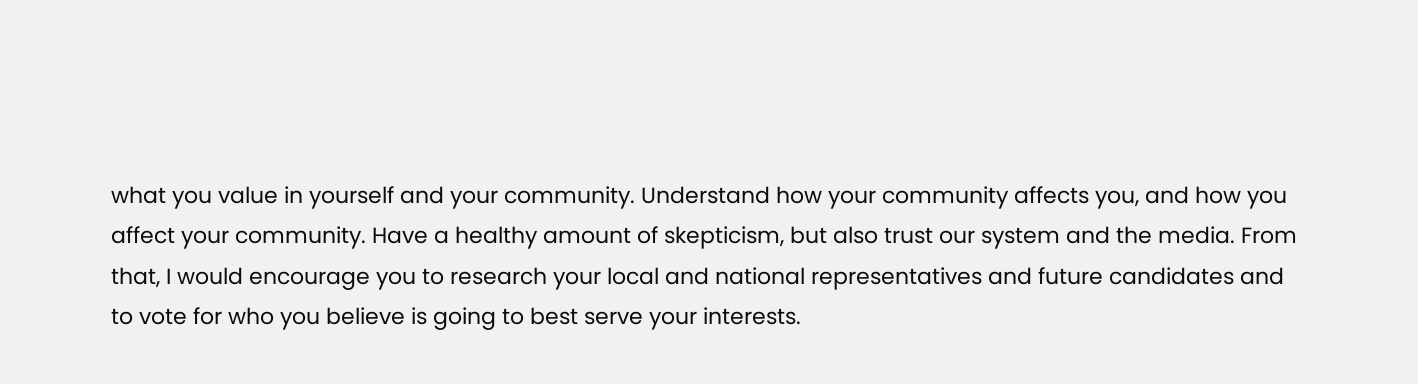what you value in yourself and your community. Understand how your community affects you, and how you affect your community. Have a healthy amount of skepticism, but also trust our system and the media. From that, I would encourage you to research your local and national representatives and future candidates and to vote for who you believe is going to best serve your interests.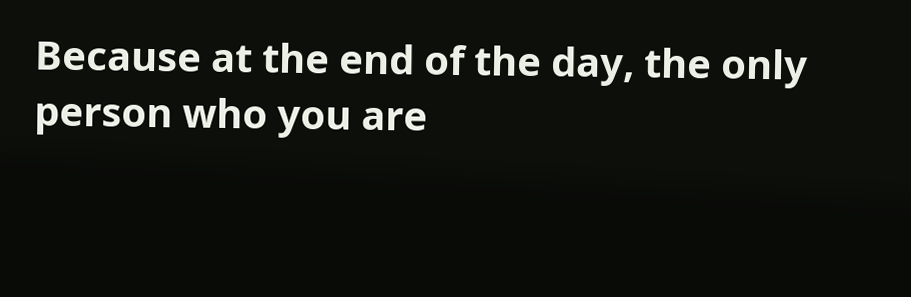Because at the end of the day, the only person who you are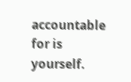accountable for is yourself.